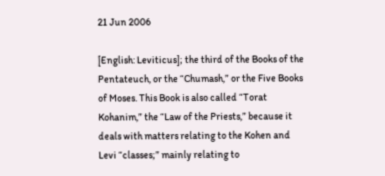21 Jun 2006

[English: Leviticus]; the third of the Books of the Pentateuch, or the “Chumash,” or the Five Books of Moses. This Book is also called “Torat Kohanim,” the “Law of the Priests,” because it deals with matters relating to the Kohen and Levi “classes;” mainly relating to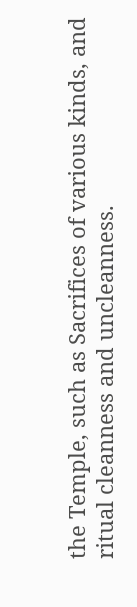the Temple, such as Sacrifices of various kinds, and ritual cleanness and uncleanness.